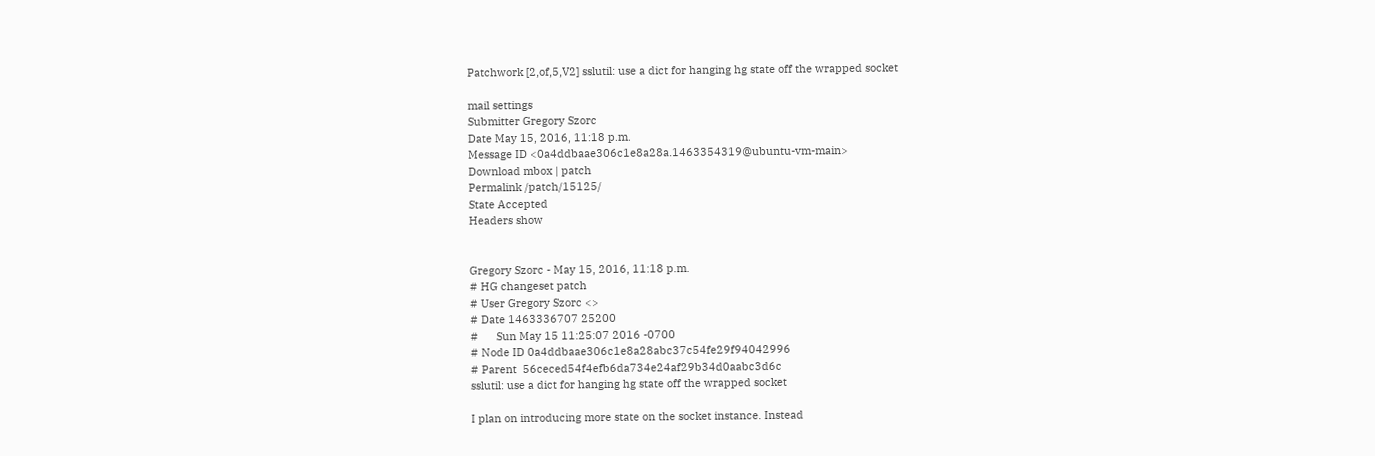Patchwork [2,of,5,V2] sslutil: use a dict for hanging hg state off the wrapped socket

mail settings
Submitter Gregory Szorc
Date May 15, 2016, 11:18 p.m.
Message ID <0a4ddbaae306c1e8a28a.1463354319@ubuntu-vm-main>
Download mbox | patch
Permalink /patch/15125/
State Accepted
Headers show


Gregory Szorc - May 15, 2016, 11:18 p.m.
# HG changeset patch
# User Gregory Szorc <>
# Date 1463336707 25200
#      Sun May 15 11:25:07 2016 -0700
# Node ID 0a4ddbaae306c1e8a28abc37c54fe29f94042996
# Parent  56ceced54f4efb6da734e24af29b34d0aabc3d6c
sslutil: use a dict for hanging hg state off the wrapped socket

I plan on introducing more state on the socket instance. Instead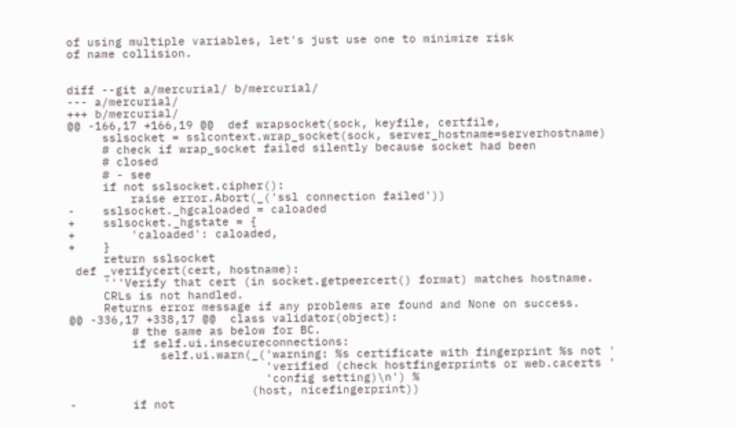of using multiple variables, let's just use one to minimize risk
of name collision.


diff --git a/mercurial/ b/mercurial/
--- a/mercurial/
+++ b/mercurial/
@@ -166,17 +166,19 @@  def wrapsocket(sock, keyfile, certfile,
     sslsocket = sslcontext.wrap_socket(sock, server_hostname=serverhostname)
     # check if wrap_socket failed silently because socket had been
     # closed
     # - see
     if not sslsocket.cipher():
         raise error.Abort(_('ssl connection failed'))
-    sslsocket._hgcaloaded = caloaded
+    sslsocket._hgstate = {
+        'caloaded': caloaded,
+    }
     return sslsocket
 def _verifycert(cert, hostname):
     '''Verify that cert (in socket.getpeercert() format) matches hostname.
     CRLs is not handled.
     Returns error message if any problems are found and None on success.
@@ -336,17 +338,17 @@  class validator(object):
         # the same as below for BC.
         if self.ui.insecureconnections:
             self.ui.warn(_('warning: %s certificate with fingerprint %s not '
                            'verified (check hostfingerprints or web.cacerts '
                            'config setting)\n') %
                          (host, nicefingerprint))
-        if not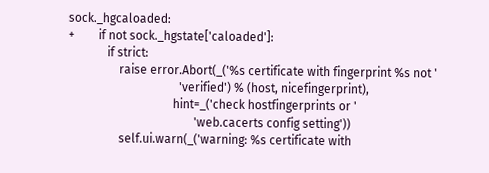sock._hgcaloaded:
+        if not sock._hgstate['caloaded']:
             if strict:
                 raise error.Abort(_('%s certificate with fingerprint %s not '
                                     'verified') % (host, nicefingerprint),
                                   hint=_('check hostfingerprints or '
                                          'web.cacerts config setting'))
                 self.ui.warn(_('warning: %s certificate with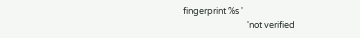fingerprint %s '
                                'not verified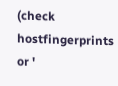(check hostfingerprints or '